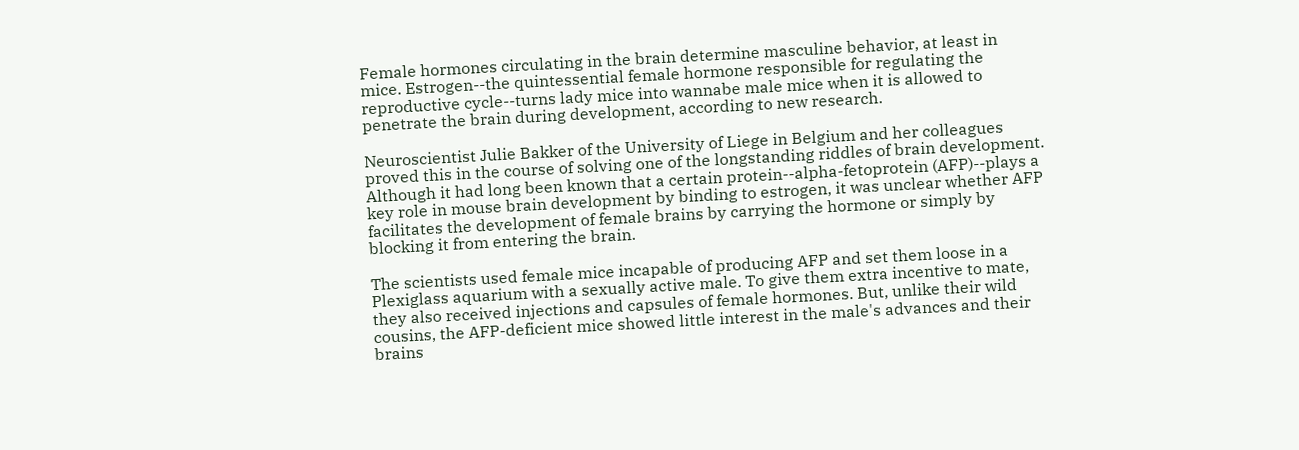Female hormones circulating in the brain determine masculine behavior, at least in mice. Estrogen--the quintessential female hormone responsible for regulating the reproductive cycle--turns lady mice into wannabe male mice when it is allowed to penetrate the brain during development, according to new research.

Neuroscientist Julie Bakker of the University of Liege in Belgium and her colleagues proved this in the course of solving one of the longstanding riddles of brain development. Although it had long been known that a certain protein--alpha-fetoprotein (AFP)--plays a key role in mouse brain development by binding to estrogen, it was unclear whether AFP facilitates the development of female brains by carrying the hormone or simply by blocking it from entering the brain.

The scientists used female mice incapable of producing AFP and set them loose in a Plexiglass aquarium with a sexually active male. To give them extra incentive to mate, they also received injections and capsules of female hormones. But, unlike their wild cousins, the AFP-deficient mice showed little interest in the male's advances and their brains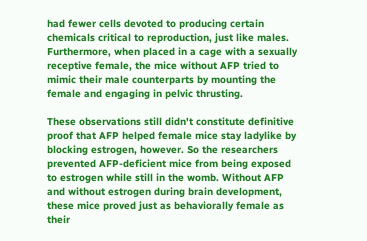had fewer cells devoted to producing certain chemicals critical to reproduction, just like males. Furthermore, when placed in a cage with a sexually receptive female, the mice without AFP tried to mimic their male counterparts by mounting the female and engaging in pelvic thrusting.

These observations still didn't constitute definitive proof that AFP helped female mice stay ladylike by blocking estrogen, however. So the researchers prevented AFP-deficient mice from being exposed to estrogen while still in the womb. Without AFP and without estrogen during brain development, these mice proved just as behaviorally female as their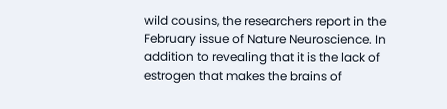wild cousins, the researchers report in the February issue of Nature Neuroscience. In addition to revealing that it is the lack of estrogen that makes the brains of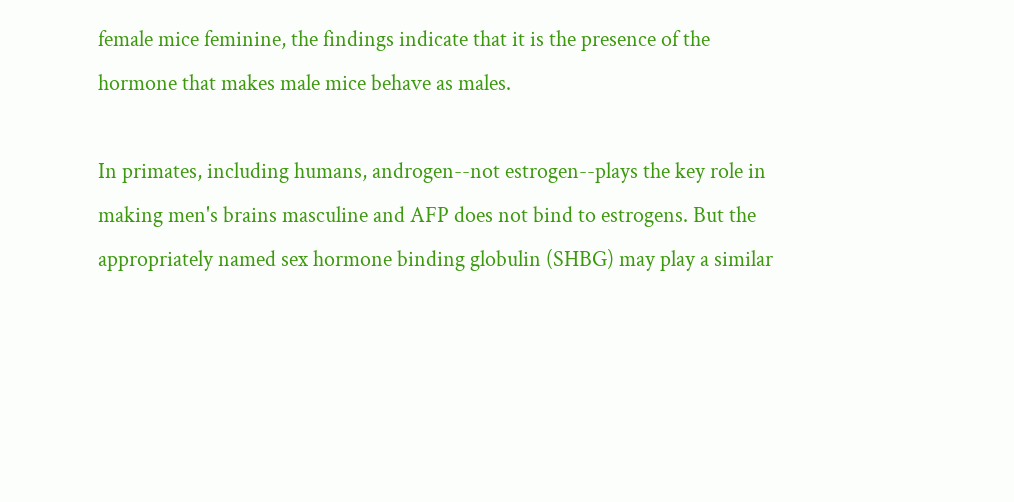female mice feminine, the findings indicate that it is the presence of the hormone that makes male mice behave as males.

In primates, including humans, androgen--not estrogen--plays the key role in making men's brains masculine and AFP does not bind to estrogens. But the appropriately named sex hormone binding globulin (SHBG) may play a similar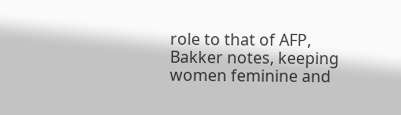role to that of AFP, Bakker notes, keeping women feminine and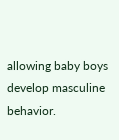allowing baby boys develop masculine behavior.